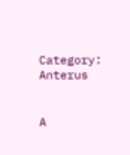Category: Anterus


A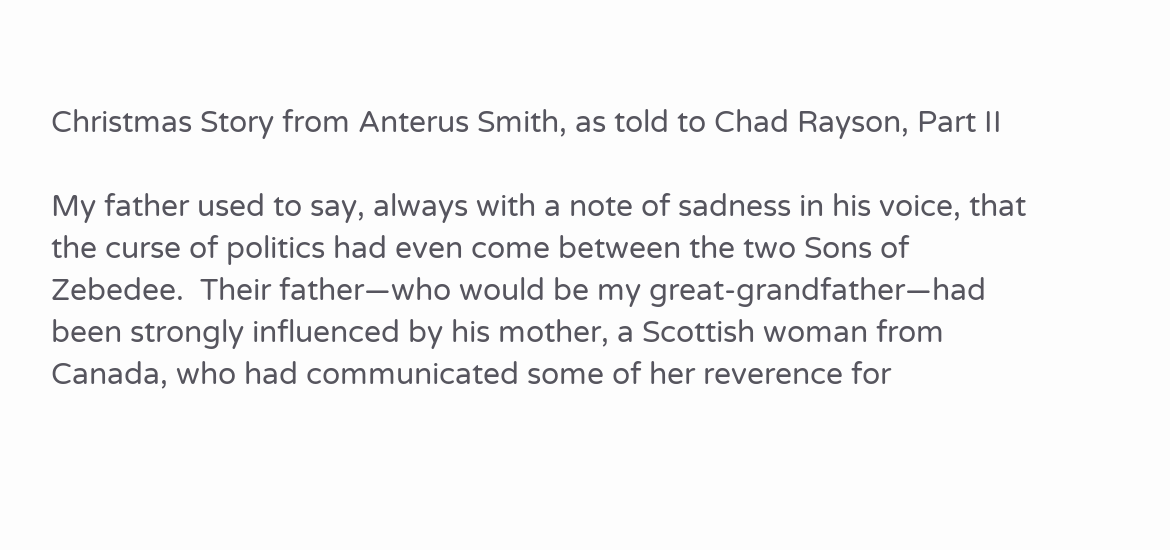Christmas Story from Anterus Smith, as told to Chad Rayson, Part II

My father used to say, always with a note of sadness in his voice, that the curse of politics had even come between the two Sons of Zebedee.  Their father—who would be my great-grandfather—had been strongly influenced by his mother, a Scottish woman from Canada, who had communicated some of her reverence for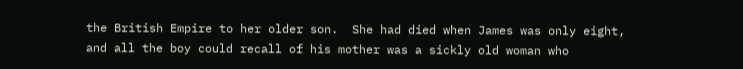the British Empire to her older son.  She had died when James was only eight, and all the boy could recall of his mother was a sickly old woman who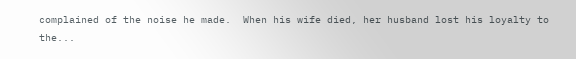complained of the noise he made.  When his wife died, her husband lost his loyalty to the...